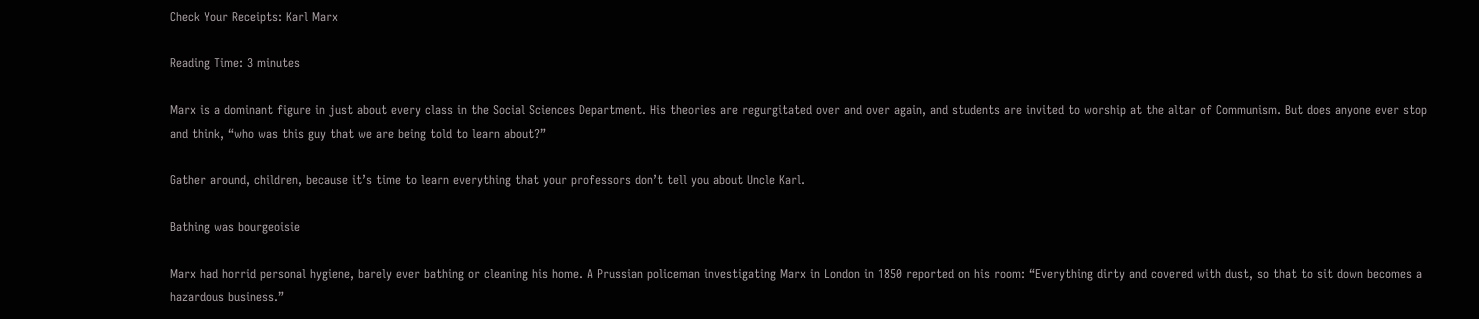Check Your Receipts: Karl Marx

Reading Time: 3 minutes

Marx is a dominant figure in just about every class in the Social Sciences Department. His theories are regurgitated over and over again, and students are invited to worship at the altar of Communism. But does anyone ever stop and think, “who was this guy that we are being told to learn about?”

Gather around, children, because it’s time to learn everything that your professors don’t tell you about Uncle Karl.

Bathing was bourgeoisie

Marx had horrid personal hygiene, barely ever bathing or cleaning his home. A Prussian policeman investigating Marx in London in 1850 reported on his room: “Everything dirty and covered with dust, so that to sit down becomes a hazardous business.”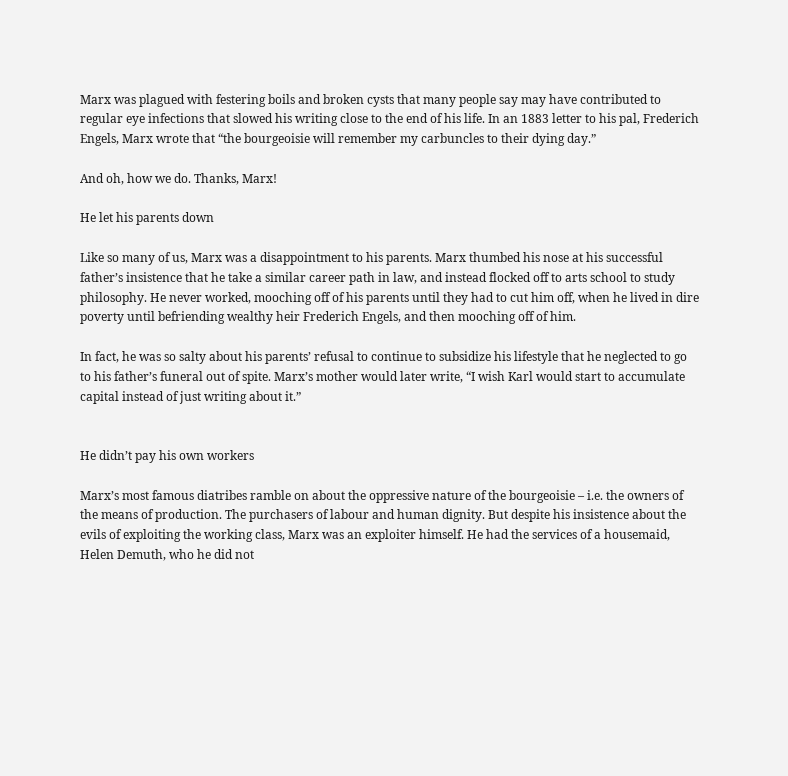Marx was plagued with festering boils and broken cysts that many people say may have contributed to regular eye infections that slowed his writing close to the end of his life. In an 1883 letter to his pal, Frederich Engels, Marx wrote that “the bourgeoisie will remember my carbuncles to their dying day.”

And oh, how we do. Thanks, Marx!

He let his parents down

Like so many of us, Marx was a disappointment to his parents. Marx thumbed his nose at his successful father’s insistence that he take a similar career path in law, and instead flocked off to arts school to study philosophy. He never worked, mooching off of his parents until they had to cut him off, when he lived in dire poverty until befriending wealthy heir Frederich Engels, and then mooching off of him.

In fact, he was so salty about his parents’ refusal to continue to subsidize his lifestyle that he neglected to go to his father’s funeral out of spite. Marx’s mother would later write, “I wish Karl would start to accumulate capital instead of just writing about it.”


He didn’t pay his own workers

Marx’s most famous diatribes ramble on about the oppressive nature of the bourgeoisie – i.e. the owners of the means of production. The purchasers of labour and human dignity. But despite his insistence about the evils of exploiting the working class, Marx was an exploiter himself. He had the services of a housemaid, Helen Demuth, who he did not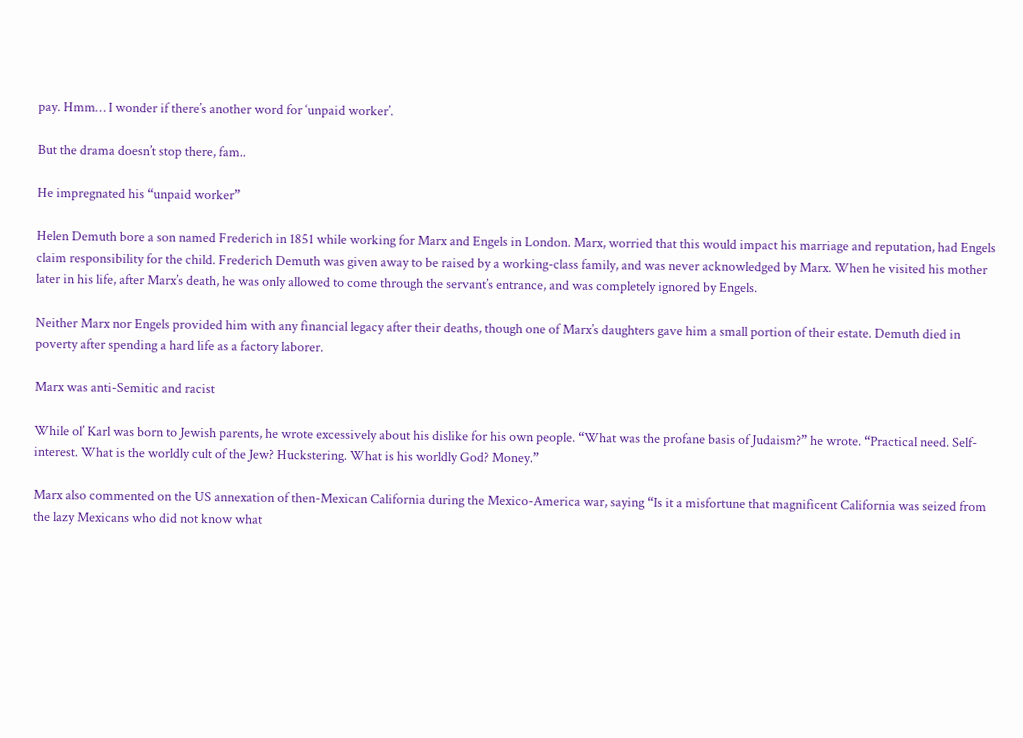pay. Hmm… I wonder if there’s another word for ‘unpaid worker’.

But the drama doesn’t stop there, fam..

He impregnated his “unpaid worker”

Helen Demuth bore a son named Frederich in 1851 while working for Marx and Engels in London. Marx, worried that this would impact his marriage and reputation, had Engels claim responsibility for the child. Frederich Demuth was given away to be raised by a working-class family, and was never acknowledged by Marx. When he visited his mother later in his life, after Marx’s death, he was only allowed to come through the servant’s entrance, and was completely ignored by Engels.

Neither Marx nor Engels provided him with any financial legacy after their deaths, though one of Marx’s daughters gave him a small portion of their estate. Demuth died in poverty after spending a hard life as a factory laborer.

Marx was anti-Semitic and racist

While ol’ Karl was born to Jewish parents, he wrote excessively about his dislike for his own people. “What was the profane basis of Judaism?” he wrote. “Practical need. Self-interest. What is the worldly cult of the Jew? Huckstering. What is his worldly God? Money.”

Marx also commented on the US annexation of then-Mexican California during the Mexico-America war, saying “Is it a misfortune that magnificent California was seized from the lazy Mexicans who did not know what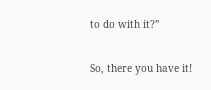to do with it?”

So, there you have it!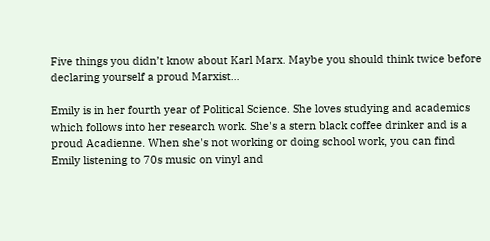Five things you didn’t know about Karl Marx. Maybe you should think twice before declaring yourself a proud Marxist…

Emily is in her fourth year of Political Science. She loves studying and academics which follows into her research work. She's a stern black coffee drinker and is a proud Acadienne. When she's not working or doing school work, you can find Emily listening to 70s music on vinyl and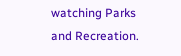watching Parks and Recreation.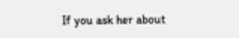If you ask her about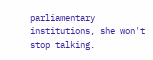parliamentary institutions, she won't stop talking.